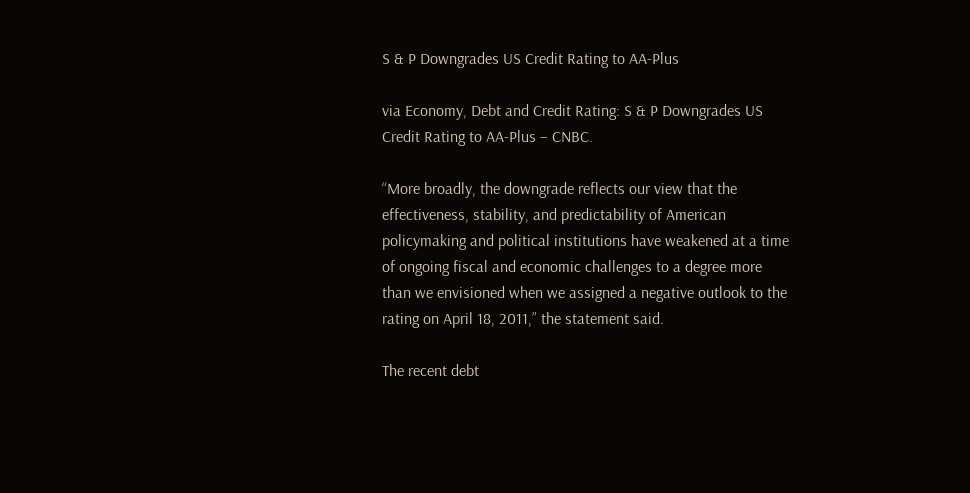S & P Downgrades US Credit Rating to AA-Plus

via Economy, Debt and Credit Rating: S & P Downgrades US Credit Rating to AA-Plus – CNBC.

“More broadly, the downgrade reflects our view that the effectiveness, stability, and predictability of American policymaking and political institutions have weakened at a time of ongoing fiscal and economic challenges to a degree more than we envisioned when we assigned a negative outlook to the rating on April 18, 2011,” the statement said.

The recent debt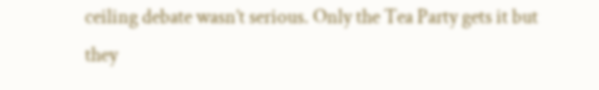ceiling debate wasn’t serious. Only the Tea Party gets it but they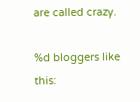are called crazy.

%d bloggers like this: